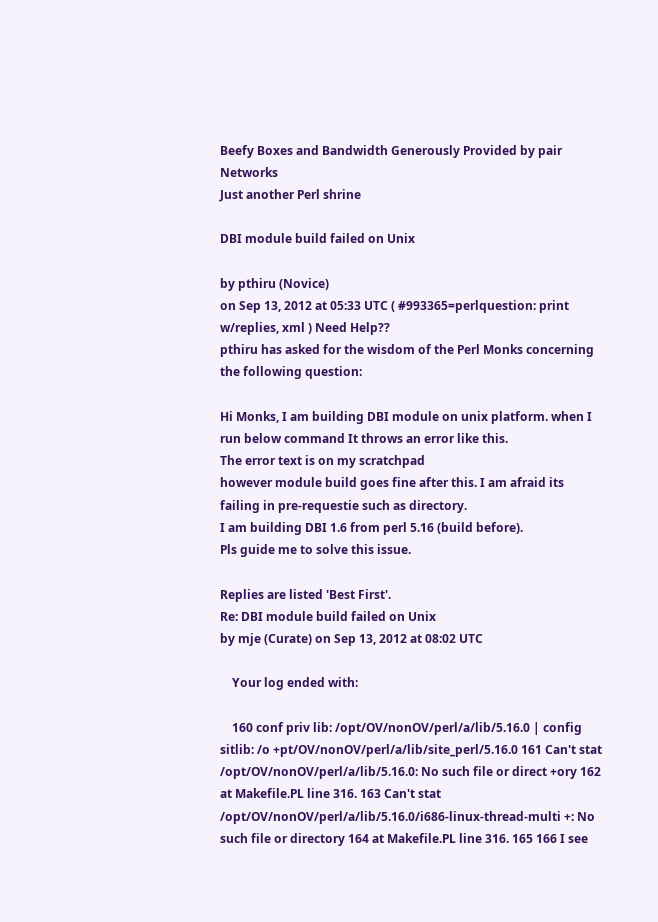Beefy Boxes and Bandwidth Generously Provided by pair Networks
Just another Perl shrine

DBI module build failed on Unix

by pthiru (Novice)
on Sep 13, 2012 at 05:33 UTC ( #993365=perlquestion: print w/replies, xml ) Need Help??
pthiru has asked for the wisdom of the Perl Monks concerning the following question:

Hi Monks, I am building DBI module on unix platform. when I run below command It throws an error like this.
The error text is on my scratchpad
however module build goes fine after this. I am afraid its failing in pre-requestie such as directory.
I am building DBI 1.6 from perl 5.16 (build before).
Pls guide me to solve this issue.

Replies are listed 'Best First'.
Re: DBI module build failed on Unix
by mje (Curate) on Sep 13, 2012 at 08:02 UTC

    Your log ended with:

    160 conf priv lib: /opt/OV/nonOV/perl/a/lib/5.16.0 | config sitlib: /o +pt/OV/nonOV/perl/a/lib/site_perl/5.16.0 161 Can't stat /opt/OV/nonOV/perl/a/lib/5.16.0: No such file or direct +ory 162 at Makefile.PL line 316. 163 Can't stat /opt/OV/nonOV/perl/a/lib/5.16.0/i686-linux-thread-multi +: No such file or directory 164 at Makefile.PL line 316. 165 166 I see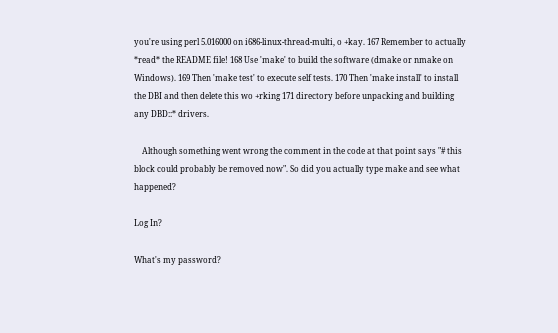you're using perl 5.016000 on i686-linux-thread-multi, o +kay. 167 Remember to actually *read* the README file! 168 Use 'make' to build the software (dmake or nmake on Windows). 169 Then 'make test' to execute self tests. 170 Then 'make install' to install the DBI and then delete this wo +rking 171 directory before unpacking and building any DBD::* drivers.

    Although something went wrong the comment in the code at that point says "# this block could probably be removed now". So did you actually type make and see what happened?

Log In?

What's my password?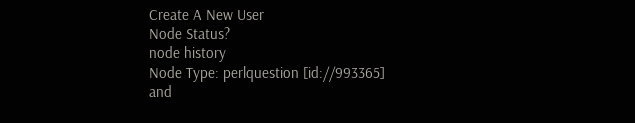Create A New User
Node Status?
node history
Node Type: perlquestion [id://993365]
and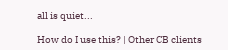all is quiet...

How do I use this? | Other CB clients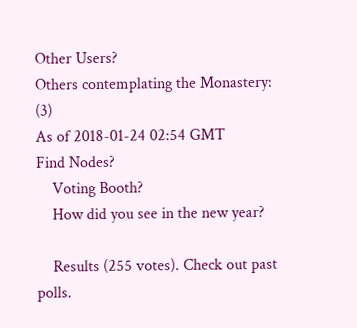Other Users?
Others contemplating the Monastery: (3)
As of 2018-01-24 02:54 GMT
Find Nodes?
    Voting Booth?
    How did you see in the new year?

    Results (255 votes). Check out past polls.